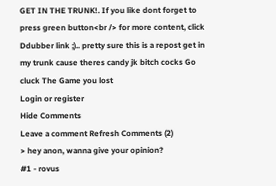GET IN THE TRUNK!. If you like dont forget to press green button<br /> for more content, click Ddubber link ;).. pretty sure this is a repost get in my trunk cause theres candy jk bitch cocks Go cluck The Game you lost
Login or register
Hide Comments
Leave a comment Refresh Comments (2)
> hey anon, wanna give your opinion?
#1 - rovus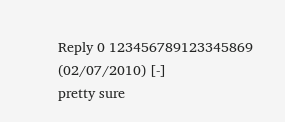Reply 0 123456789123345869
(02/07/2010) [-]
pretty sure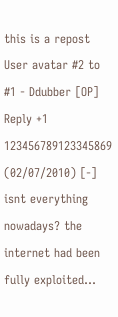this is a repost
User avatar #2 to #1 - Ddubber [OP]
Reply +1 123456789123345869
(02/07/2010) [-]
isnt everything nowadays? the internet had been fully exploited...